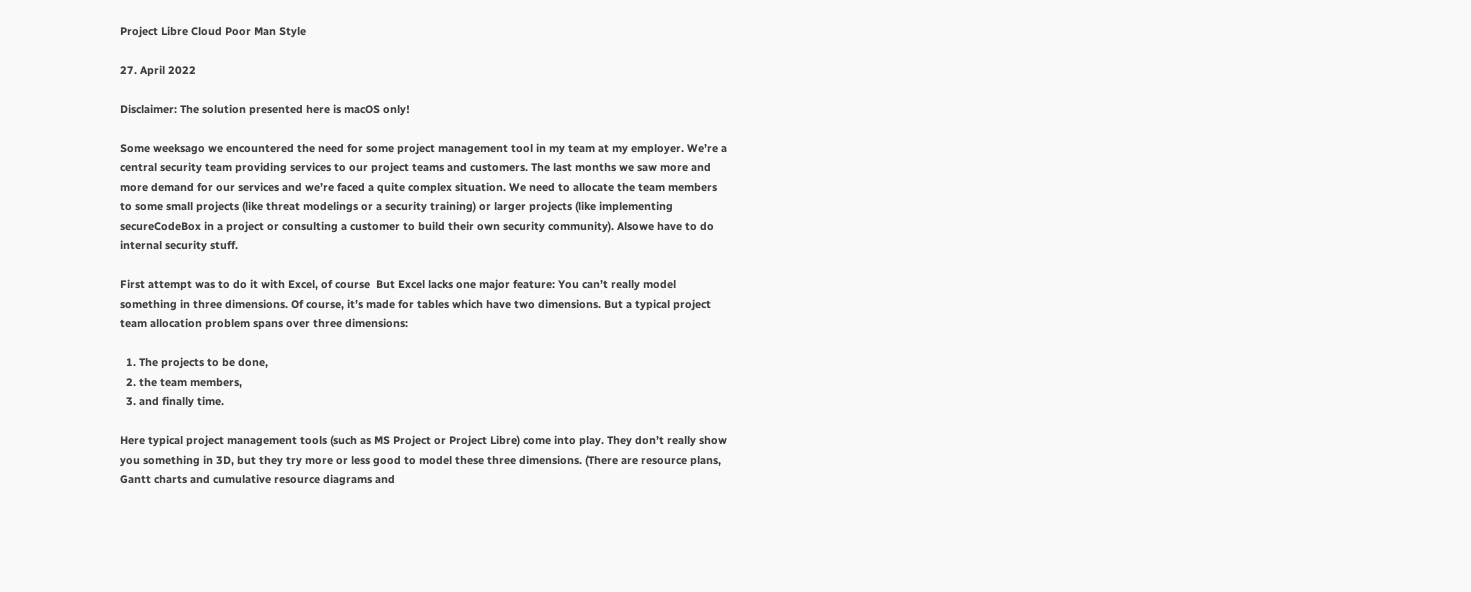Project Libre Cloud Poor Man Style

27. April 2022

Disclaimer: The solution presented here is macOS only!

Some weeksago we encountered the need for some project management tool in my team at my employer. We’re a central security team providing services to our project teams and customers. The last months we saw more and more demand for our services and we’re faced a quite complex situation. We need to allocate the team members to some small projects (like threat modelings or a security training) or larger projects (like implementing secureCodeBox in a project or consulting a customer to build their own security community). Alsowe have to do internal security stuff.

First attempt was to do it with Excel, of course  But Excel lacks one major feature: You can’t really model something in three dimensions. Of course, it’s made for tables which have two dimensions. But a typical project team allocation problem spans over three dimensions:

  1. The projects to be done,
  2. the team members,
  3. and finally time.

Here typical project management tools (such as MS Project or Project Libre) come into play. They don’t really show you something in 3D, but they try more or less good to model these three dimensions. (There are resource plans, Gantt charts and cumulative resource diagrams and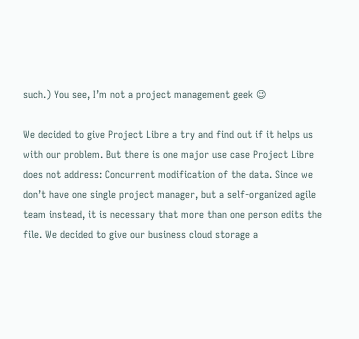such.) You see, I’m not a project management geek 😉

We decided to give Project Libre a try and find out if it helps us with our problem. But there is one major use case Project Libre does not address: Concurrent modification of the data. Since we don’t have one single project manager, but a self-organized agile team instead, it is necessary that more than one person edits the file. We decided to give our business cloud storage a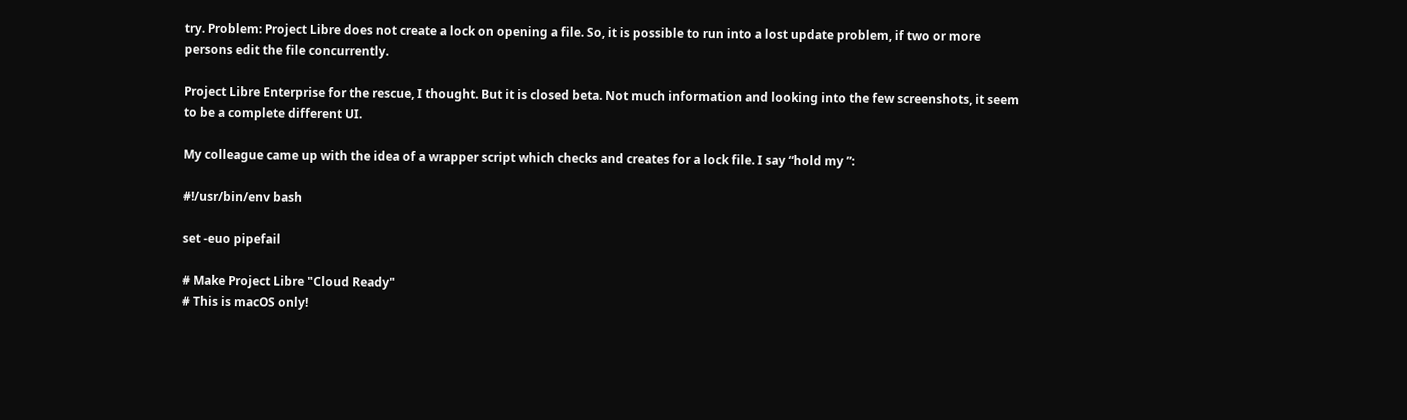try. Problem: Project Libre does not create a lock on opening a file. So, it is possible to run into a lost update problem, if two or more persons edit the file concurrently.

Project Libre Enterprise for the rescue, I thought. But it is closed beta. Not much information and looking into the few screenshots, it seem to be a complete different UI.

My colleague came up with the idea of a wrapper script which checks and creates for a lock file. I say “hold my ”:

#!/usr/bin/env bash

set -euo pipefail

# Make Project Libre "Cloud Ready"
# This is macOS only!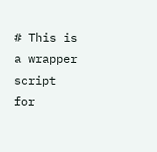# This is a wrapper script for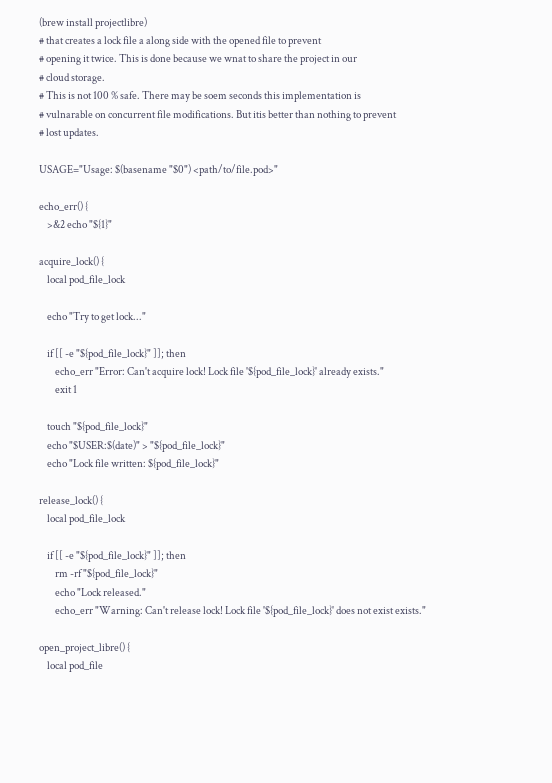(brew install projectlibre)
# that creates a lock file a along side with the opened file to prevent
# opening it twice. This is done because we wnat to share the project in our
# cloud storage.
# This is not 100 % safe. There may be soem seconds this implementation is
# vulnarable on concurrent file modifications. But itis better than nothing to prevent
# lost updates.

USAGE="Usage: $(basename "$0") <path/to/file.pod>"

echo_err() {
    >&2 echo "${1}"

acquire_lock() {
    local pod_file_lock

    echo "Try to get lock..."

    if [[ -e "${pod_file_lock}" ]]; then
        echo_err "Error: Can't acquire lock! Lock file '${pod_file_lock}' already exists."
        exit 1

    touch "${pod_file_lock}"
    echo "$USER:$(date)" > "${pod_file_lock}"
    echo "Lock file written: ${pod_file_lock}"

release_lock() {
    local pod_file_lock

    if [[ -e "${pod_file_lock}" ]]; then
        rm -rf "${pod_file_lock}"
        echo "Lock released."
        echo_err "Warning: Can't release lock! Lock file '${pod_file_lock}' does not exist exists."

open_project_libre() {
    local pod_file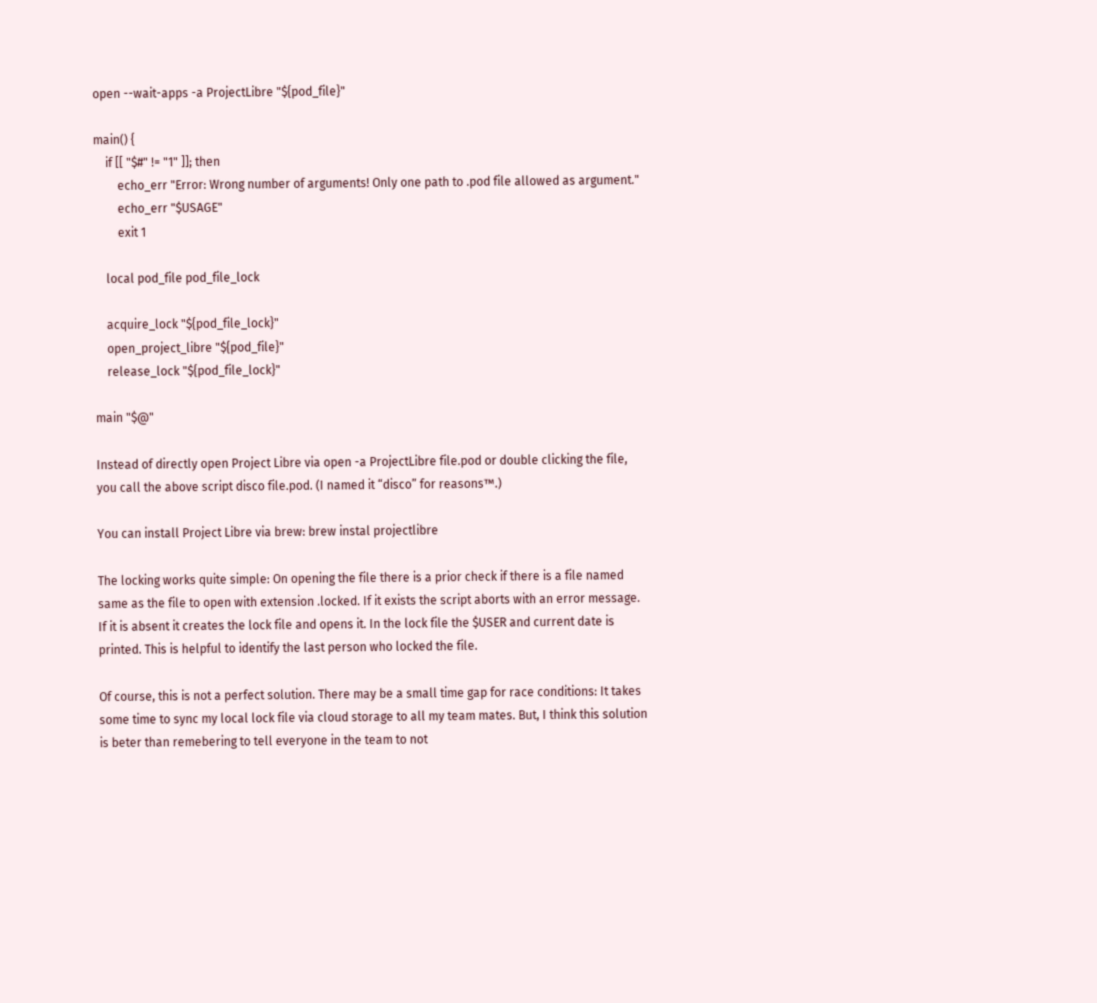open --wait-apps -a ProjectLibre "${pod_file}"

main() {
    if [[ "$#" != "1" ]]; then
        echo_err "Error: Wrong number of arguments! Only one path to .pod file allowed as argument."
        echo_err "$USAGE"
        exit 1

    local pod_file pod_file_lock

    acquire_lock "${pod_file_lock}"
    open_project_libre "${pod_file}"
    release_lock "${pod_file_lock}"

main "$@"

Instead of directly open Project Libre via open -a ProjectLibre file.pod or double clicking the file, you call the above script disco file.pod. (I named it “disco” for reasons™.)

You can install Project Libre via brew: brew instal projectlibre

The locking works quite simple: On opening the file there is a prior check if there is a file named same as the file to open with extension .locked. If it exists the script aborts with an error message. If it is absent it creates the lock file and opens it. In the lock file the $USER and current date is printed. This is helpful to identify the last person who locked the file.

Of course, this is not a perfect solution. There may be a small time gap for race conditions: It takes some time to sync my local lock file via cloud storage to all my team mates. But, I think this solution is beter than remebering to tell everyone in the team to not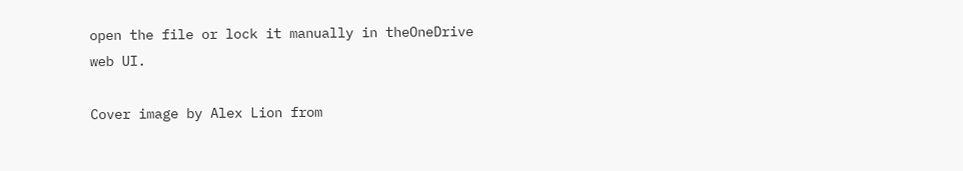open the file or lock it manually in theOneDrive web UI.

Cover image by Alex Lion from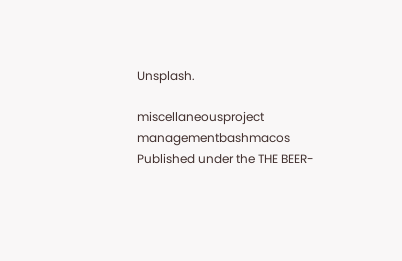Unsplash.

miscellaneousproject managementbashmacos
Published under the THE BEER-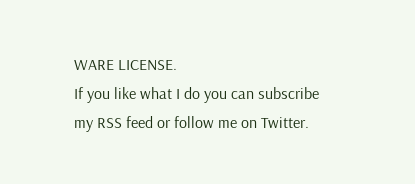WARE LICENSE.
If you like what I do you can subscribe my RSS feed or follow me on Twitter.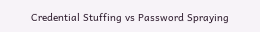Credential Stuffing vs Password Spraying